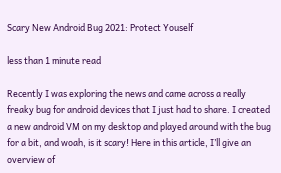Scary New Android Bug 2021: Protect Youself

less than 1 minute read

Recently I was exploring the news and came across a really freaky bug for android devices that I just had to share. I created a new android VM on my desktop and played around with the bug for a bit, and woah, is it scary! Here in this article, I’ll give an overview of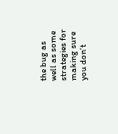the bug as well as some strategies for making sure you don’t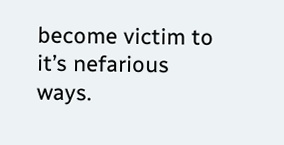become victim to it’s nefarious ways.